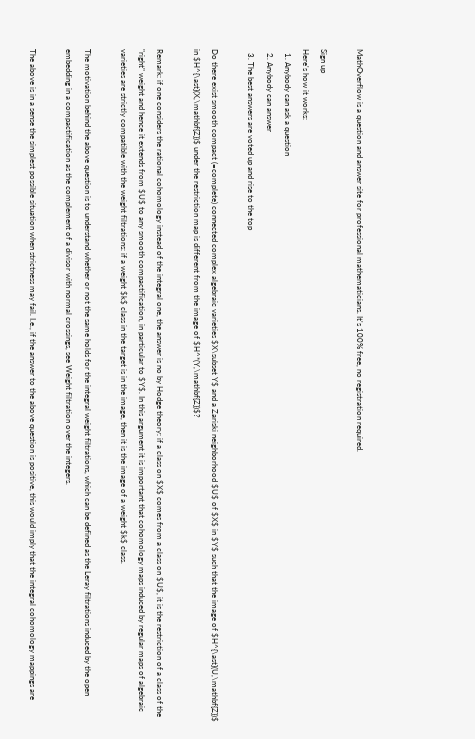MathOverflow is a question and answer site for professional mathematicians. It's 100% free, no registration required.

Sign up
Here's how it works:
  1. Anybody can ask a question
  2. Anybody can answer
  3. The best answers are voted up and rise to the top

Do there exist smooth compact (=complete) connected complex algebraic varieties $X\subset Y$ and a Zariski neighborhood $U$ of $X$ in $Y$ such that the image of $H^{\ast}(U,\mathbf{Z})$ in $H^{\ast}(X,\mathbf{Z})$ under the restriction map is different from the image of $H^*(Y,\mathbf{Z})$?

Remark: if one considers the rational cohomology instead of the integral one, the answer is no by Hodge theory: if a class on $X$ comes from a class on $U$, it is the restriction of a class of the "right" weight and hence it extends from $U$ to any smooth compactification, in particular to $Y$. In this argument it is important that cohomology maps induced by regular maps of algebraic varieties are strictly compatible with the weight filtrations: if a weight $k$ class in the target is in the image, then it is the image of a weight $k$ class.

The motivation behind the above question is to understand whether or not the same holds for the integral weight filtrations, which can be defined as the Leray filtrations induced by the open embedding in a compactification as the complement of a divisor with normal crossings, see Weight filtration over the integers.

The above is in a sense the simplest possible situation when strictness may fail. I.e., if the answer to the above question is positive, this would imply that the integral cohomology mappings are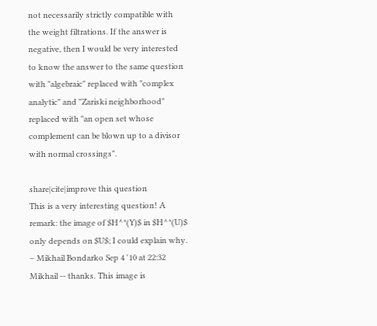not necessarily strictly compatible with the weight filtrations. If the answer is negative, then I would be very interested to know the answer to the same question with "algebraic" replaced with "complex analytic" and "Zariski neighborhood" replaced with "an open set whose complement can be blown up to a divisor with normal crossings".

share|cite|improve this question
This is a very interesting question! A remark: the image of $H^*(Y)$ in $H^*(U)$ only depends on $U$; I could explain why. – Mikhail Bondarko Sep 4 '10 at 22:32
Mikhail -- thanks. This image is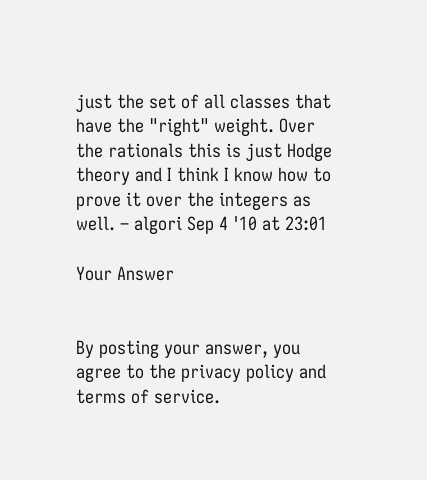just the set of all classes that have the "right" weight. Over the rationals this is just Hodge theory and I think I know how to prove it over the integers as well. – algori Sep 4 '10 at 23:01

Your Answer


By posting your answer, you agree to the privacy policy and terms of service.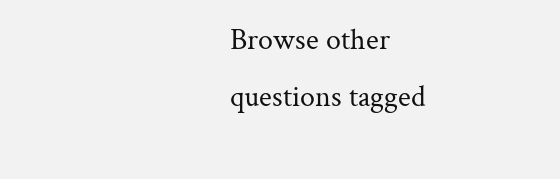Browse other questions tagged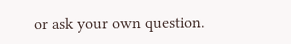or ask your own question.